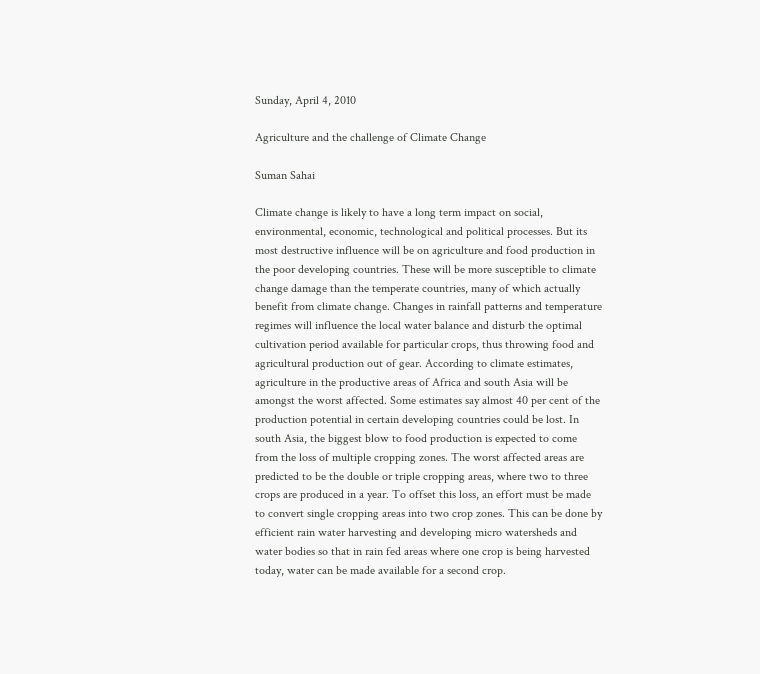Sunday, April 4, 2010

Agriculture and the challenge of Climate Change

Suman Sahai

Climate change is likely to have a long term impact on social, environmental, economic, technological and political processes. But its most destructive influence will be on agriculture and food production in the poor developing countries. These will be more susceptible to climate change damage than the temperate countries, many of which actually benefit from climate change. Changes in rainfall patterns and temperature regimes will influence the local water balance and disturb the optimal cultivation period available for particular crops, thus throwing food and agricultural production out of gear. According to climate estimates, agriculture in the productive areas of Africa and south Asia will be amongst the worst affected. Some estimates say almost 40 per cent of the production potential in certain developing countries could be lost. In south Asia, the biggest blow to food production is expected to come from the loss of multiple cropping zones. The worst affected areas are predicted to be the double or triple cropping areas, where two to three crops are produced in a year. To offset this loss, an effort must be made to convert single cropping areas into two crop zones. This can be done by efficient rain water harvesting and developing micro watersheds and water bodies so that in rain fed areas where one crop is being harvested today, water can be made available for a second crop.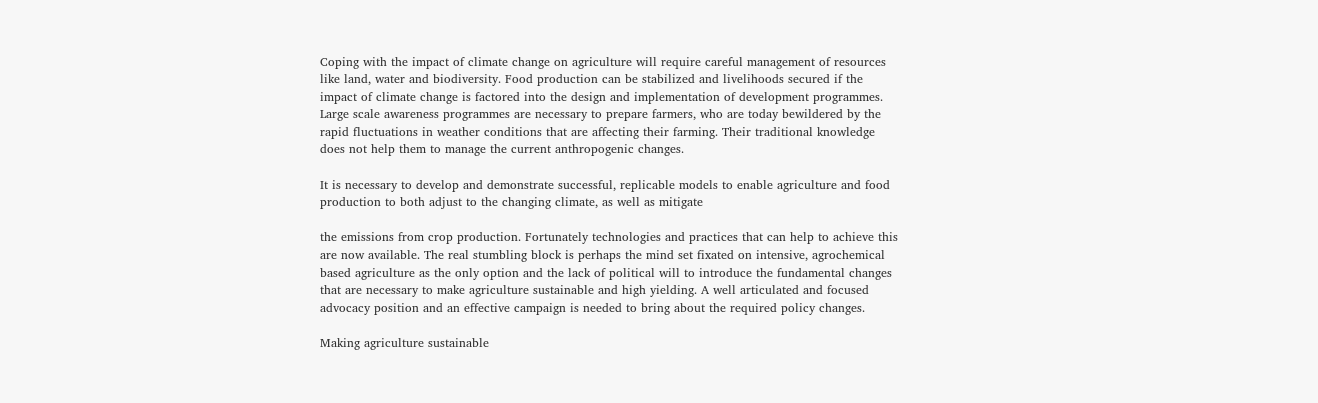Coping with the impact of climate change on agriculture will require careful management of resources like land, water and biodiversity. Food production can be stabilized and livelihoods secured if the impact of climate change is factored into the design and implementation of development programmes. Large scale awareness programmes are necessary to prepare farmers, who are today bewildered by the rapid fluctuations in weather conditions that are affecting their farming. Their traditional knowledge does not help them to manage the current anthropogenic changes.

It is necessary to develop and demonstrate successful, replicable models to enable agriculture and food production to both adjust to the changing climate, as well as mitigate

the emissions from crop production. Fortunately technologies and practices that can help to achieve this are now available. The real stumbling block is perhaps the mind set fixated on intensive, agrochemical based agriculture as the only option and the lack of political will to introduce the fundamental changes that are necessary to make agriculture sustainable and high yielding. A well articulated and focused advocacy position and an effective campaign is needed to bring about the required policy changes.

Making agriculture sustainable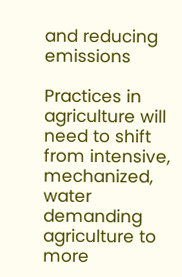and reducing emissions

Practices in agriculture will need to shift from intensive, mechanized, water demanding agriculture to more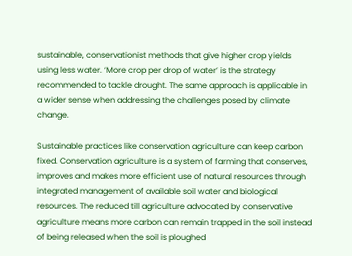sustainable, conservationist methods that give higher crop yields using less water. ‘More crop per drop of water’ is the strategy recommended to tackle drought. The same approach is applicable in a wider sense when addressing the challenges posed by climate change.

Sustainable practices like conservation agriculture can keep carbon fixed. Conservation agriculture is a system of farming that conserves, improves and makes more efficient use of natural resources through integrated management of available soil water and biological resources. The reduced till agriculture advocated by conservative agriculture means more carbon can remain trapped in the soil instead of being released when the soil is ploughed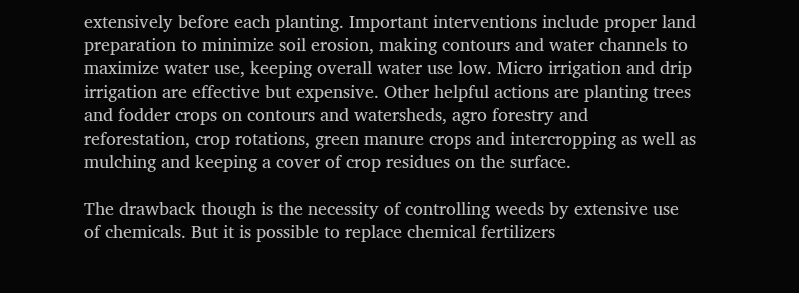extensively before each planting. Important interventions include proper land preparation to minimize soil erosion, making contours and water channels to maximize water use, keeping overall water use low. Micro irrigation and drip irrigation are effective but expensive. Other helpful actions are planting trees and fodder crops on contours and watersheds, agro forestry and reforestation, crop rotations, green manure crops and intercropping as well as mulching and keeping a cover of crop residues on the surface.

The drawback though is the necessity of controlling weeds by extensive use of chemicals. But it is possible to replace chemical fertilizers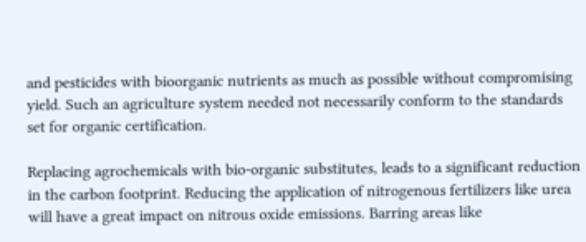and pesticides with bioorganic nutrients as much as possible without compromising yield. Such an agriculture system needed not necessarily conform to the standards set for organic certification.

Replacing agrochemicals with bio-organic substitutes, leads to a significant reduction in the carbon footprint. Reducing the application of nitrogenous fertilizers like urea will have a great impact on nitrous oxide emissions. Barring areas like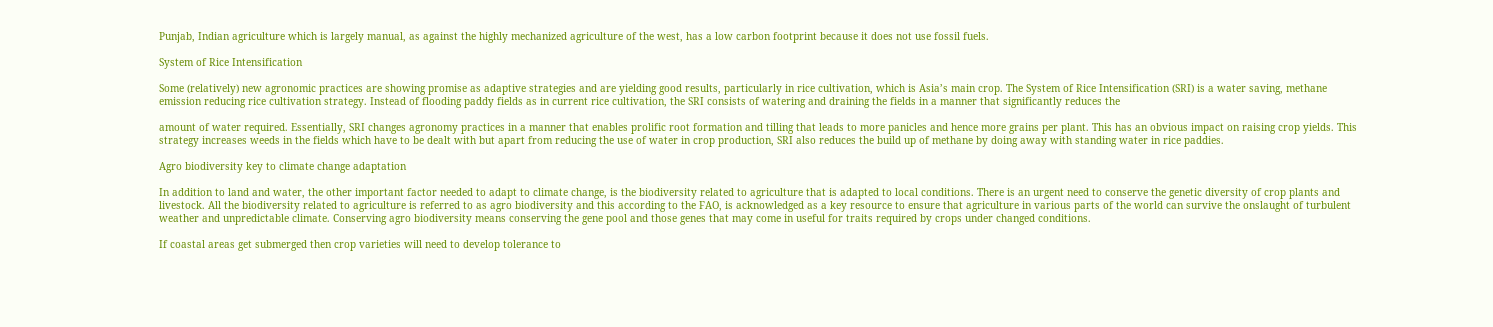Punjab, Indian agriculture which is largely manual, as against the highly mechanized agriculture of the west, has a low carbon footprint because it does not use fossil fuels.

System of Rice Intensification

Some (relatively) new agronomic practices are showing promise as adaptive strategies and are yielding good results, particularly in rice cultivation, which is Asia’s main crop. The System of Rice Intensification (SRI) is a water saving, methane emission reducing rice cultivation strategy. Instead of flooding paddy fields as in current rice cultivation, the SRI consists of watering and draining the fields in a manner that significantly reduces the

amount of water required. Essentially, SRI changes agronomy practices in a manner that enables prolific root formation and tilling that leads to more panicles and hence more grains per plant. This has an obvious impact on raising crop yields. This strategy increases weeds in the fields which have to be dealt with but apart from reducing the use of water in crop production, SRI also reduces the build up of methane by doing away with standing water in rice paddies.

Agro biodiversity key to climate change adaptation

In addition to land and water, the other important factor needed to adapt to climate change, is the biodiversity related to agriculture that is adapted to local conditions. There is an urgent need to conserve the genetic diversity of crop plants and livestock. All the biodiversity related to agriculture is referred to as agro biodiversity and this according to the FAO, is acknowledged as a key resource to ensure that agriculture in various parts of the world can survive the onslaught of turbulent weather and unpredictable climate. Conserving agro biodiversity means conserving the gene pool and those genes that may come in useful for traits required by crops under changed conditions.

If coastal areas get submerged then crop varieties will need to develop tolerance to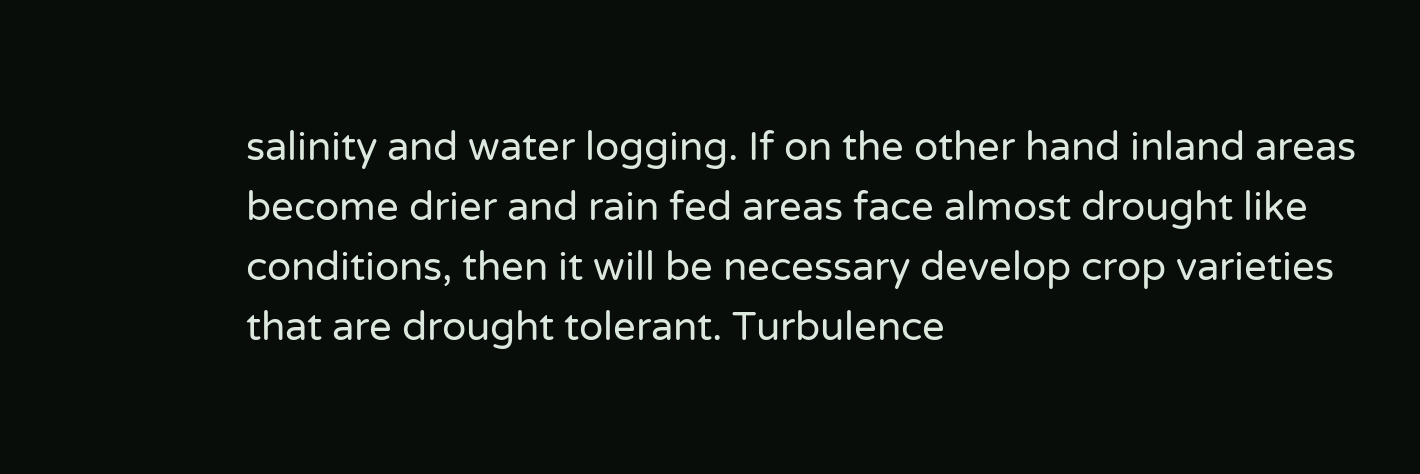salinity and water logging. If on the other hand inland areas become drier and rain fed areas face almost drought like conditions, then it will be necessary develop crop varieties that are drought tolerant. Turbulence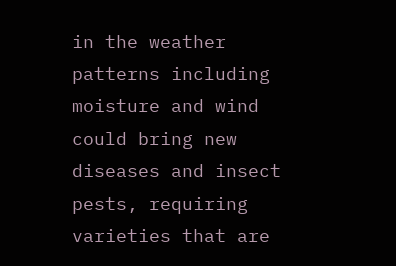in the weather patterns including moisture and wind could bring new diseases and insect pests, requiring varieties that are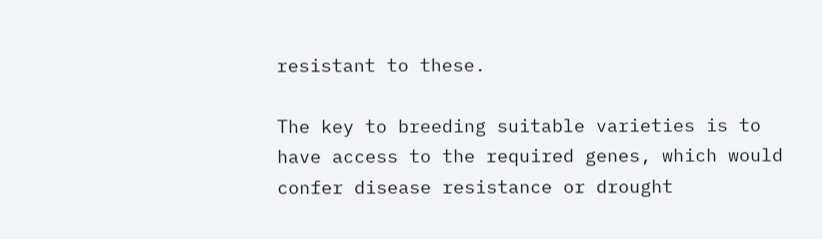resistant to these.

The key to breeding suitable varieties is to have access to the required genes, which would confer disease resistance or drought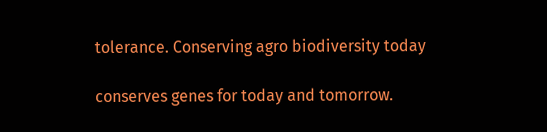tolerance. Conserving agro biodiversity today

conserves genes for today and tomorrow.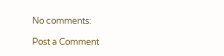No comments:

Post a Comment